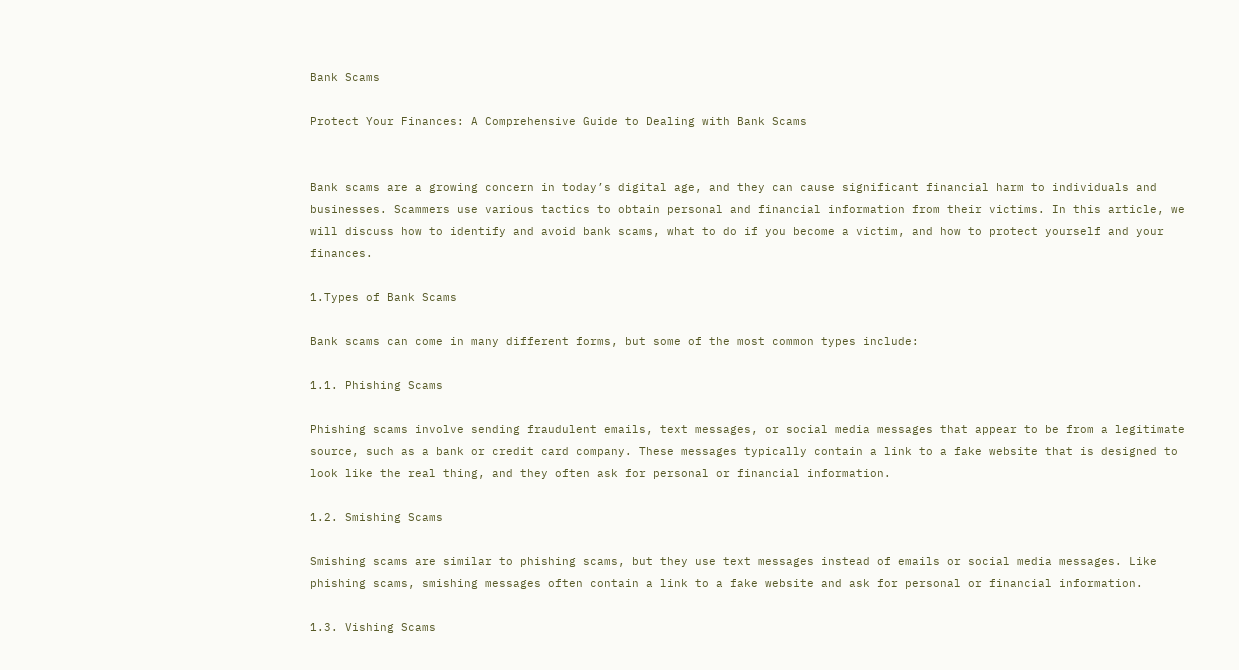Bank Scams

Protect Your Finances: A Comprehensive Guide to Dealing with Bank Scams


Bank scams are a growing concern in today’s digital age, and they can cause significant financial harm to individuals and businesses. Scammers use various tactics to obtain personal and financial information from their victims. In this article, we will discuss how to identify and avoid bank scams, what to do if you become a victim, and how to protect yourself and your finances.

1.Types of Bank Scams

Bank scams can come in many different forms, but some of the most common types include:

1.1. Phishing Scams

Phishing scams involve sending fraudulent emails, text messages, or social media messages that appear to be from a legitimate source, such as a bank or credit card company. These messages typically contain a link to a fake website that is designed to look like the real thing, and they often ask for personal or financial information.

1.2. Smishing Scams

Smishing scams are similar to phishing scams, but they use text messages instead of emails or social media messages. Like phishing scams, smishing messages often contain a link to a fake website and ask for personal or financial information.

1.3. Vishing Scams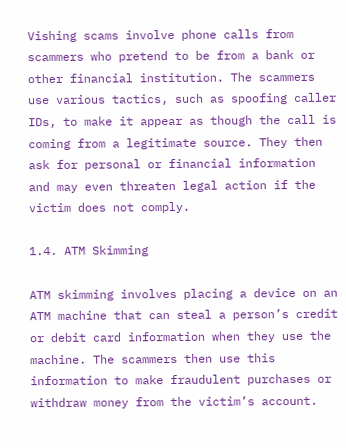Vishing scams involve phone calls from scammers who pretend to be from a bank or other financial institution. The scammers use various tactics, such as spoofing caller IDs, to make it appear as though the call is coming from a legitimate source. They then ask for personal or financial information and may even threaten legal action if the victim does not comply.

1.4. ATM Skimming

ATM skimming involves placing a device on an ATM machine that can steal a person’s credit or debit card information when they use the machine. The scammers then use this information to make fraudulent purchases or withdraw money from the victim’s account.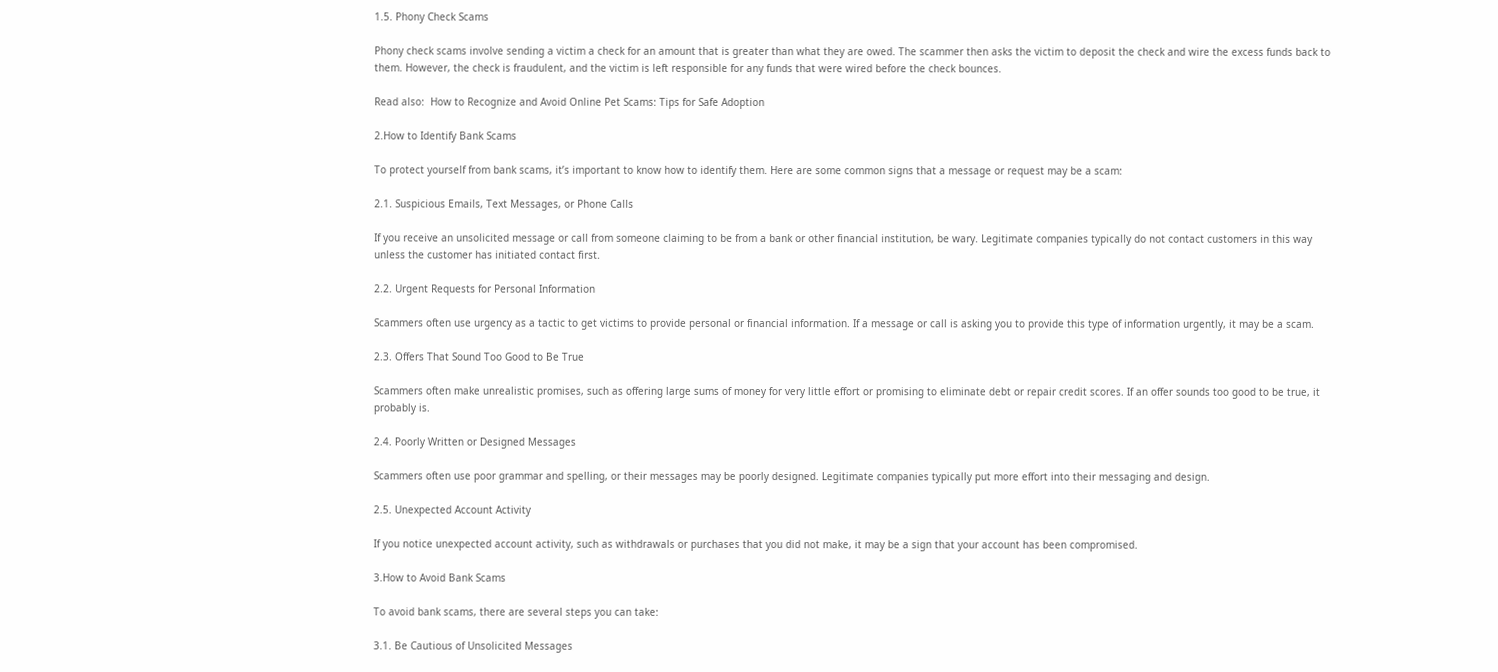1.5. Phony Check Scams

Phony check scams involve sending a victim a check for an amount that is greater than what they are owed. The scammer then asks the victim to deposit the check and wire the excess funds back to them. However, the check is fraudulent, and the victim is left responsible for any funds that were wired before the check bounces.

Read also:  How to Recognize and Avoid Online Pet Scams: Tips for Safe Adoption

2.How to Identify Bank Scams

To protect yourself from bank scams, it’s important to know how to identify them. Here are some common signs that a message or request may be a scam:

2.1. Suspicious Emails, Text Messages, or Phone Calls

If you receive an unsolicited message or call from someone claiming to be from a bank or other financial institution, be wary. Legitimate companies typically do not contact customers in this way unless the customer has initiated contact first.

2.2. Urgent Requests for Personal Information

Scammers often use urgency as a tactic to get victims to provide personal or financial information. If a message or call is asking you to provide this type of information urgently, it may be a scam.

2.3. Offers That Sound Too Good to Be True

Scammers often make unrealistic promises, such as offering large sums of money for very little effort or promising to eliminate debt or repair credit scores. If an offer sounds too good to be true, it probably is.

2.4. Poorly Written or Designed Messages

Scammers often use poor grammar and spelling, or their messages may be poorly designed. Legitimate companies typically put more effort into their messaging and design.

2.5. Unexpected Account Activity

If you notice unexpected account activity, such as withdrawals or purchases that you did not make, it may be a sign that your account has been compromised.

3.How to Avoid Bank Scams

To avoid bank scams, there are several steps you can take:

3.1. Be Cautious of Unsolicited Messages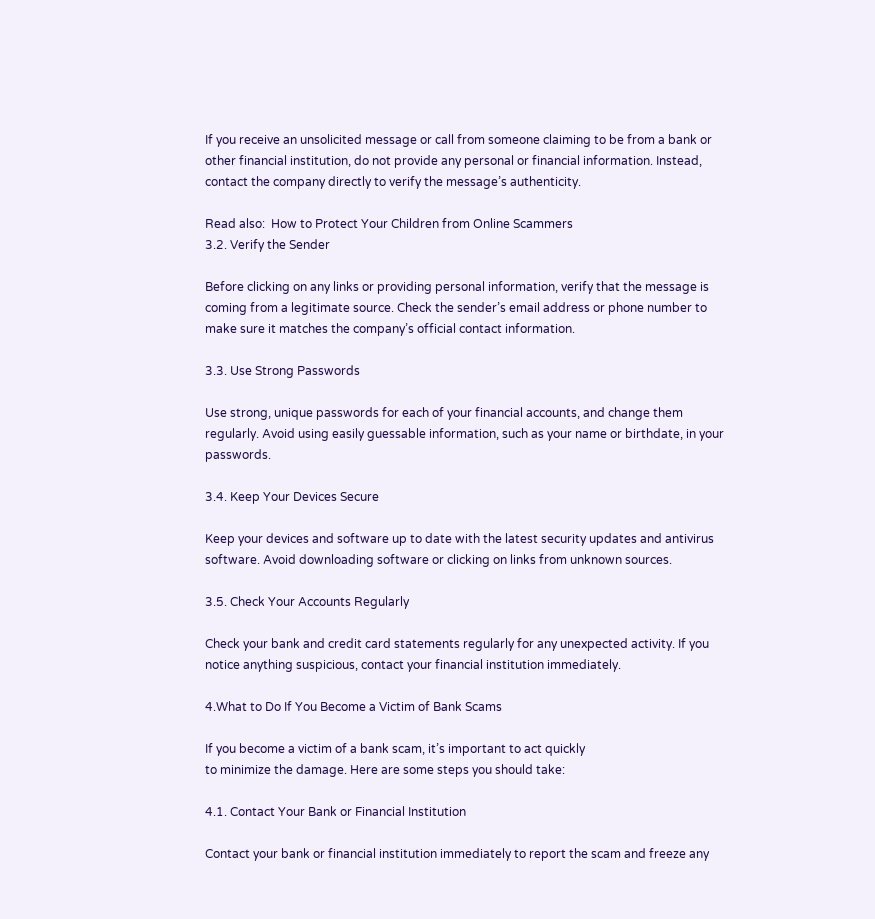If you receive an unsolicited message or call from someone claiming to be from a bank or other financial institution, do not provide any personal or financial information. Instead, contact the company directly to verify the message’s authenticity.

Read also:  How to Protect Your Children from Online Scammers
3.2. Verify the Sender

Before clicking on any links or providing personal information, verify that the message is coming from a legitimate source. Check the sender’s email address or phone number to make sure it matches the company’s official contact information.

3.3. Use Strong Passwords

Use strong, unique passwords for each of your financial accounts, and change them regularly. Avoid using easily guessable information, such as your name or birthdate, in your passwords.

3.4. Keep Your Devices Secure

Keep your devices and software up to date with the latest security updates and antivirus software. Avoid downloading software or clicking on links from unknown sources.

3.5. Check Your Accounts Regularly

Check your bank and credit card statements regularly for any unexpected activity. If you notice anything suspicious, contact your financial institution immediately.

4.What to Do If You Become a Victim of Bank Scams

If you become a victim of a bank scam, it’s important to act quickly
to minimize the damage. Here are some steps you should take:

4.1. Contact Your Bank or Financial Institution

Contact your bank or financial institution immediately to report the scam and freeze any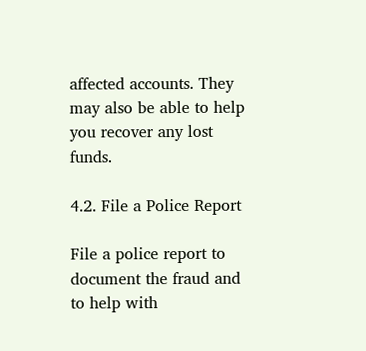affected accounts. They may also be able to help you recover any lost funds.

4.2. File a Police Report

File a police report to document the fraud and to help with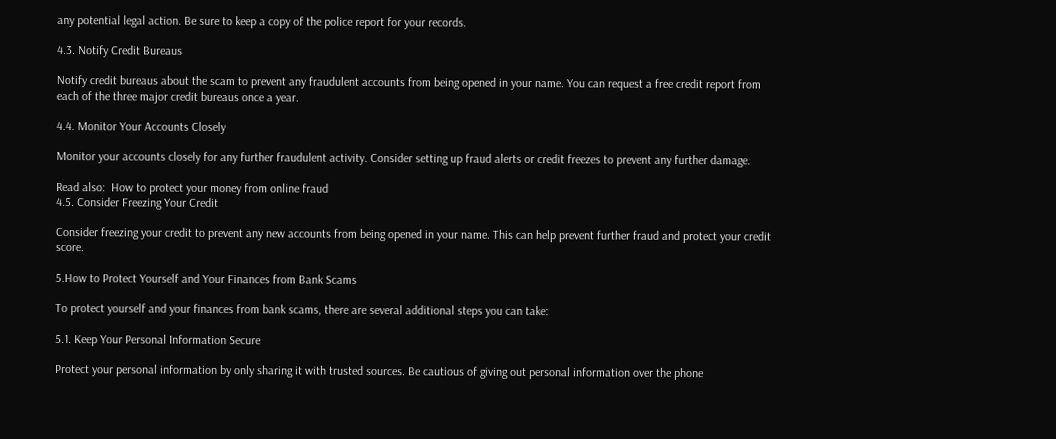any potential legal action. Be sure to keep a copy of the police report for your records.

4.3. Notify Credit Bureaus

Notify credit bureaus about the scam to prevent any fraudulent accounts from being opened in your name. You can request a free credit report from each of the three major credit bureaus once a year.

4.4. Monitor Your Accounts Closely

Monitor your accounts closely for any further fraudulent activity. Consider setting up fraud alerts or credit freezes to prevent any further damage.

Read also:  How to protect your money from online fraud
4.5. Consider Freezing Your Credit

Consider freezing your credit to prevent any new accounts from being opened in your name. This can help prevent further fraud and protect your credit score.

5.How to Protect Yourself and Your Finances from Bank Scams

To protect yourself and your finances from bank scams, there are several additional steps you can take:

5.1. Keep Your Personal Information Secure

Protect your personal information by only sharing it with trusted sources. Be cautious of giving out personal information over the phone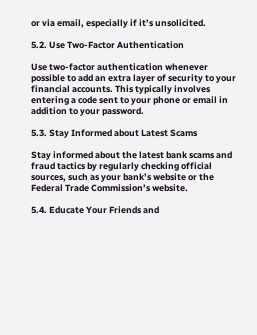or via email, especially if it’s unsolicited.

5.2. Use Two-Factor Authentication

Use two-factor authentication whenever possible to add an extra layer of security to your financial accounts. This typically involves entering a code sent to your phone or email in addition to your password.

5.3. Stay Informed about Latest Scams

Stay informed about the latest bank scams and fraud tactics by regularly checking official sources, such as your bank’s website or the Federal Trade Commission’s website.

5.4. Educate Your Friends and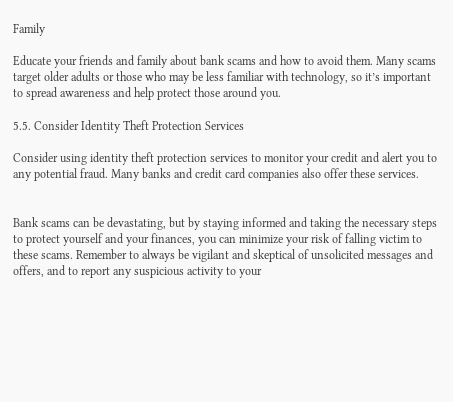Family

Educate your friends and family about bank scams and how to avoid them. Many scams target older adults or those who may be less familiar with technology, so it’s important to spread awareness and help protect those around you.

5.5. Consider Identity Theft Protection Services

Consider using identity theft protection services to monitor your credit and alert you to any potential fraud. Many banks and credit card companies also offer these services.


Bank scams can be devastating, but by staying informed and taking the necessary steps to protect yourself and your finances, you can minimize your risk of falling victim to these scams. Remember to always be vigilant and skeptical of unsolicited messages and offers, and to report any suspicious activity to your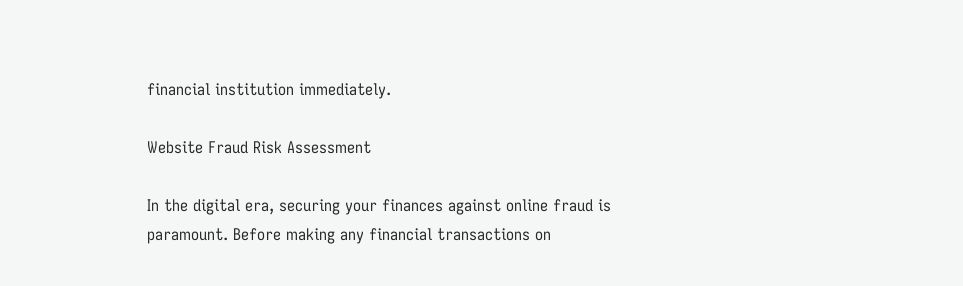financial institution immediately.

Website Fraud Risk Assessment

In the digital era, securing your finances against online fraud is paramount. Before making any financial transactions on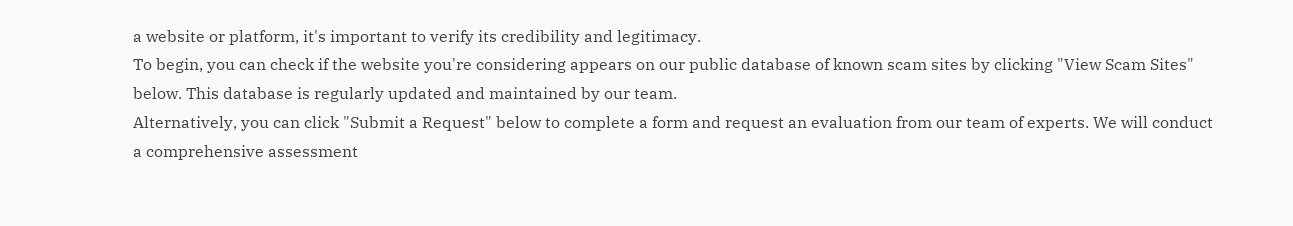a website or platform, it's important to verify its credibility and legitimacy.
To begin, you can check if the website you're considering appears on our public database of known scam sites by clicking "View Scam Sites" below. This database is regularly updated and maintained by our team.
Alternatively, you can click "Submit a Request" below to complete a form and request an evaluation from our team of experts. We will conduct a comprehensive assessment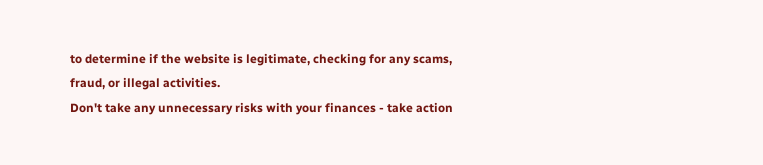to determine if the website is legitimate, checking for any scams, fraud, or illegal activities.
Don't take any unnecessary risks with your finances - take action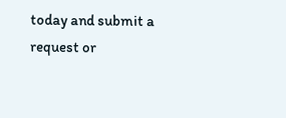today and submit a request or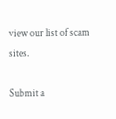view our list of scam sites.

Submit a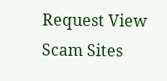Request View Scam Sites